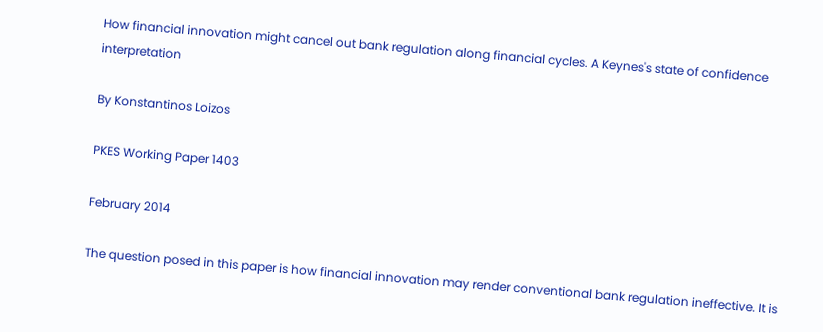How financial innovation might cancel out bank regulation along financial cycles. A Keynes's state of confidence interpretation

By Konstantinos Loizos

PKES Working Paper 1403

February 2014

The question posed in this paper is how financial innovation may render conventional bank regulation ineffective. It is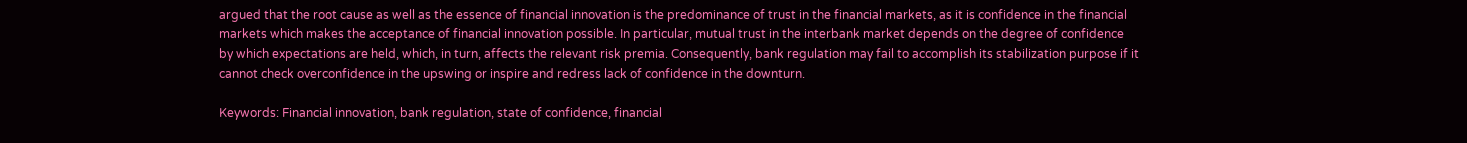argued that the root cause as well as the essence of financial innovation is the predominance of trust in the financial markets, as it is confidence in the financial markets which makes the acceptance of financial innovation possible. In particular, mutual trust in the interbank market depends on the degree of confidence by which expectations are held, which, in turn, affects the relevant risk premia. Consequently, bank regulation may fail to accomplish its stabilization purpose if it cannot check overconfidence in the upswing or inspire and redress lack of confidence in the downturn.

Keywords: Financial innovation, bank regulation, state of confidence, financial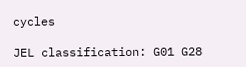cycles

JEL classification: G01 G28